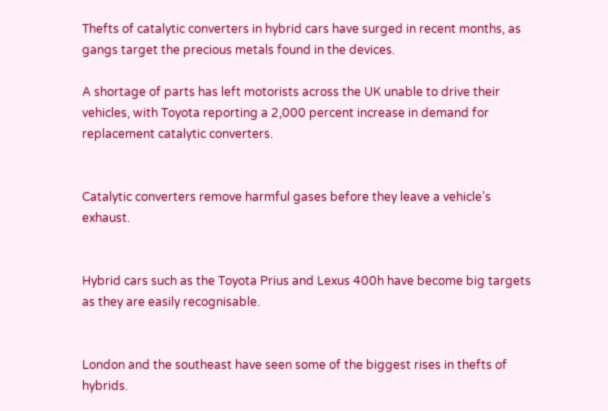Thefts of catalytic converters in hybrid cars have surged in recent months, as gangs target the precious metals found in the devices.

A shortage of parts has left motorists across the UK unable to drive their vehicles, with Toyota reporting a 2,000 percent increase in demand for replacement catalytic converters.


Catalytic converters remove harmful gases before they leave a vehicle’s exhaust.


Hybrid cars such as the Toyota Prius and Lexus 400h have become big targets as they are easily recognisable.


London and the southeast have seen some of the biggest rises in thefts of hybrids.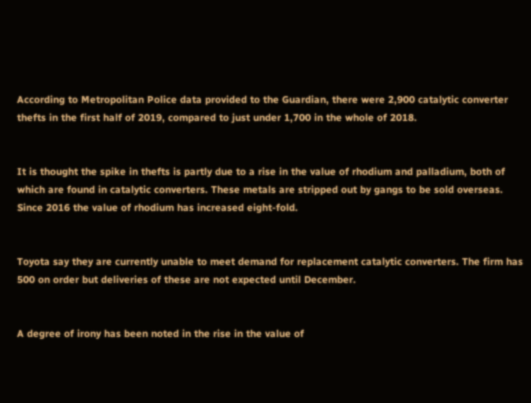According to Metropolitan Police data provided to the Guardian, there were 2,900 catalytic converter thefts in the first half of 2019, compared to just under 1,700 in the whole of 2018.


It is thought the spike in thefts is partly due to a rise in the value of rhodium and palladium, both of which are found in catalytic converters. These metals are stripped out by gangs to be sold overseas. Since 2016 the value of rhodium has increased eight-fold.


Toyota say they are currently unable to meet demand for replacement catalytic converters. The firm has 500 on order but deliveries of these are not expected until December.


A degree of irony has been noted in the rise in the value of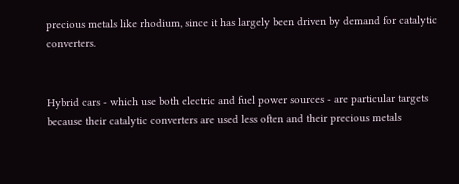precious metals like rhodium, since it has largely been driven by demand for catalytic converters.


Hybrid cars - which use both electric and fuel power sources - are particular targets because their catalytic converters are used less often and their precious metals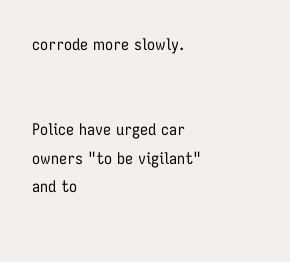corrode more slowly.


Police have urged car owners "to be vigilant" and to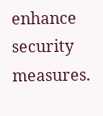enhance security measures.